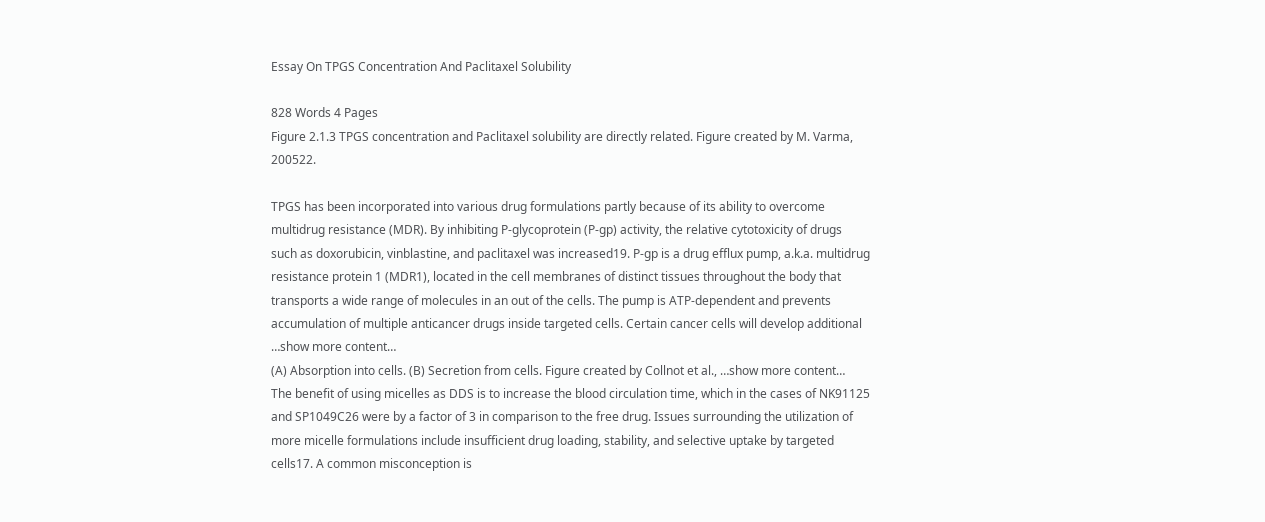Essay On TPGS Concentration And Paclitaxel Solubility

828 Words 4 Pages
Figure 2.1.3 TPGS concentration and Paclitaxel solubility are directly related. Figure created by M. Varma, 200522.

TPGS has been incorporated into various drug formulations partly because of its ability to overcome multidrug resistance (MDR). By inhibiting P-glycoprotein (P-gp) activity, the relative cytotoxicity of drugs such as doxorubicin, vinblastine, and paclitaxel was increased19. P-gp is a drug efflux pump, a.k.a. multidrug resistance protein 1 (MDR1), located in the cell membranes of distinct tissues throughout the body that transports a wide range of molecules in an out of the cells. The pump is ATP-dependent and prevents accumulation of multiple anticancer drugs inside targeted cells. Certain cancer cells will develop additional
…show more content…
(A) Absorption into cells. (B) Secretion from cells. Figure created by Collnot et al., …show more content…
The benefit of using micelles as DDS is to increase the blood circulation time, which in the cases of NK91125 and SP1049C26 were by a factor of 3 in comparison to the free drug. Issues surrounding the utilization of more micelle formulations include insufficient drug loading, stability, and selective uptake by targeted cells17. A common misconception is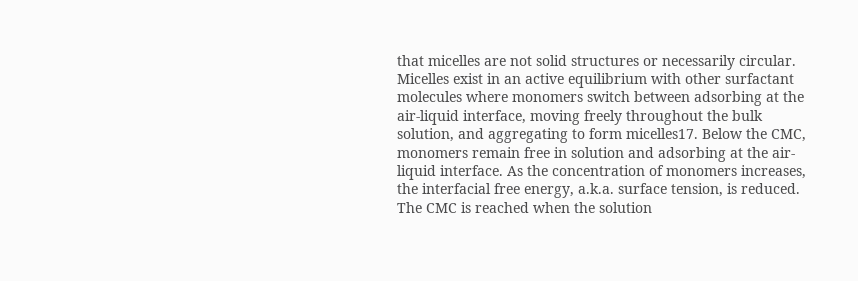that micelles are not solid structures or necessarily circular. Micelles exist in an active equilibrium with other surfactant molecules where monomers switch between adsorbing at the air-liquid interface, moving freely throughout the bulk solution, and aggregating to form micelles17. Below the CMC, monomers remain free in solution and adsorbing at the air-liquid interface. As the concentration of monomers increases, the interfacial free energy, a.k.a. surface tension, is reduced. The CMC is reached when the solution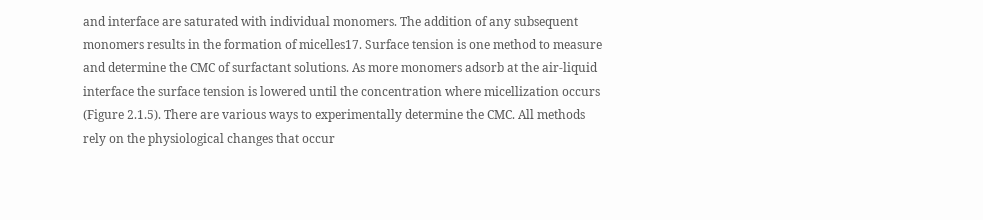and interface are saturated with individual monomers. The addition of any subsequent monomers results in the formation of micelles17. Surface tension is one method to measure and determine the CMC of surfactant solutions. As more monomers adsorb at the air-liquid interface the surface tension is lowered until the concentration where micellization occurs (Figure 2.1.5). There are various ways to experimentally determine the CMC. All methods rely on the physiological changes that occur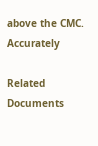above the CMC. Accurately

Related Documents